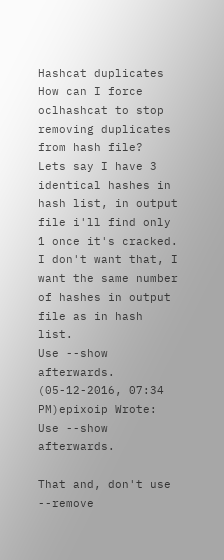Hashcat duplicates
How can I force oclhashcat to stop removing duplicates from hash file?
Lets say I have 3 identical hashes in hash list, in output file i'll find only 1 once it's cracked.
I don't want that, I want the same number of hashes in output file as in hash list.
Use --show afterwards.
(05-12-2016, 07:34 PM)epixoip Wrote: Use --show afterwards.

That and, don't use --remove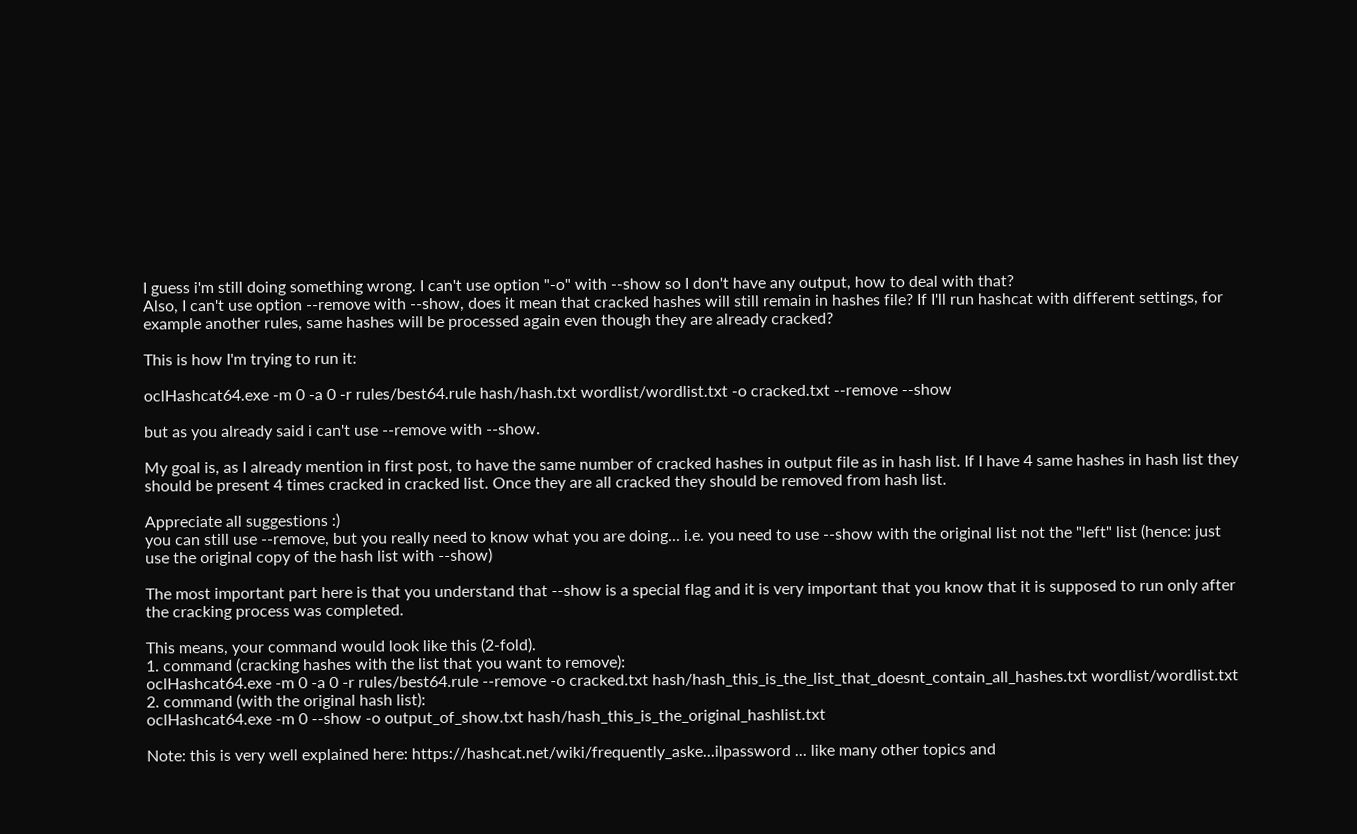I guess i'm still doing something wrong. I can't use option "-o" with --show so I don't have any output, how to deal with that?
Also, I can't use option --remove with --show, does it mean that cracked hashes will still remain in hashes file? If I'll run hashcat with different settings, for example another rules, same hashes will be processed again even though they are already cracked?

This is how I'm trying to run it:

oclHashcat64.exe -m 0 -a 0 -r rules/best64.rule hash/hash.txt wordlist/wordlist.txt -o cracked.txt --remove --show

but as you already said i can't use --remove with --show.

My goal is, as I already mention in first post, to have the same number of cracked hashes in output file as in hash list. If I have 4 same hashes in hash list they should be present 4 times cracked in cracked list. Once they are all cracked they should be removed from hash list.

Appreciate all suggestions :)
you can still use --remove, but you really need to know what you are doing... i.e. you need to use --show with the original list not the "left" list (hence: just use the original copy of the hash list with --show)

The most important part here is that you understand that --show is a special flag and it is very important that you know that it is supposed to run only after the cracking process was completed.

This means, your command would look like this (2-fold).
1. command (cracking hashes with the list that you want to remove):
oclHashcat64.exe -m 0 -a 0 -r rules/best64.rule --remove -o cracked.txt hash/hash_this_is_the_list_that_doesnt_contain_all_hashes.txt wordlist/wordlist.txt
2. command (with the original hash list):
oclHashcat64.exe -m 0 --show -o output_of_show.txt hash/hash_this_is_the_original_hashlist.txt

Note: this is very well explained here: https://hashcat.net/wiki/frequently_aske...ilpassword ... like many other topics and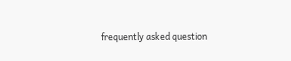frequently asked question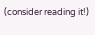(consider reading it!)